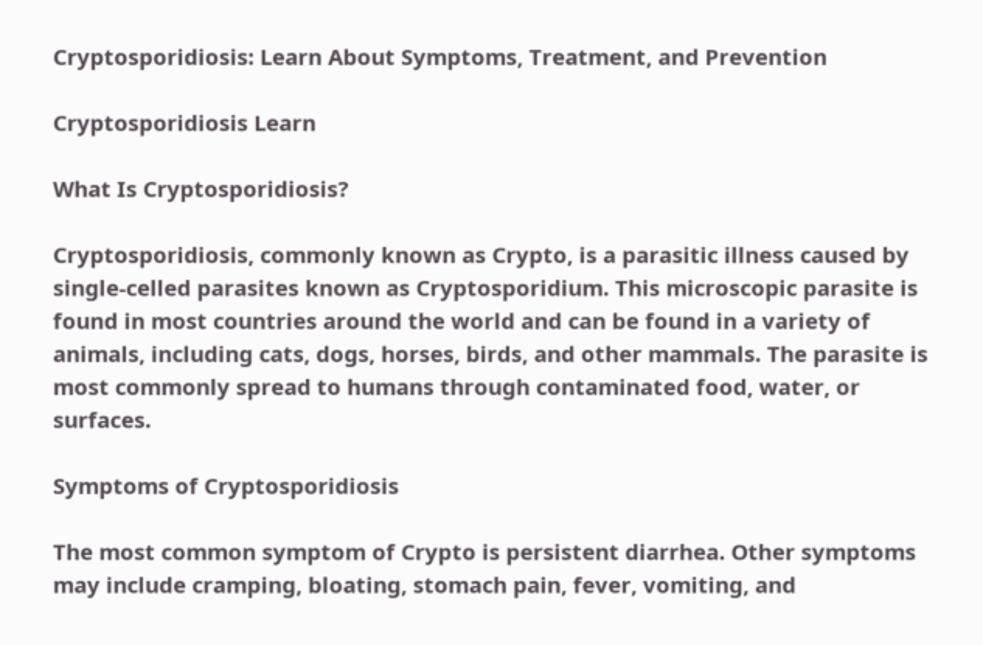Cryptosporidiosis: Learn About Symptoms, Treatment, and Prevention

Cryptosporidiosis Learn

What Is Cryptosporidiosis?

Cryptosporidiosis, commonly known as Crypto, is a parasitic illness caused by single-celled parasites known as Cryptosporidium. This microscopic parasite is found in most countries around the world and can be found in a variety of animals, including cats, dogs, horses, birds, and other mammals. The parasite is most commonly spread to humans through contaminated food, water, or surfaces.

Symptoms of Cryptosporidiosis

The most common symptom of Crypto is persistent diarrhea. Other symptoms may include cramping, bloating, stomach pain, fever, vomiting, and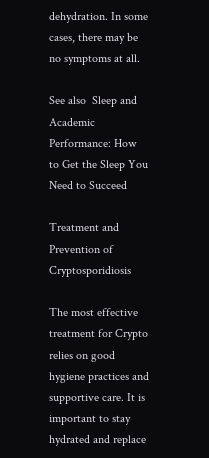dehydration. In some cases, there may be no symptoms at all.

See also  Sleep and Academic Performance: How to Get the Sleep You Need to Succeed

Treatment and Prevention of Cryptosporidiosis

The most effective treatment for Crypto relies on good hygiene practices and supportive care. It is important to stay hydrated and replace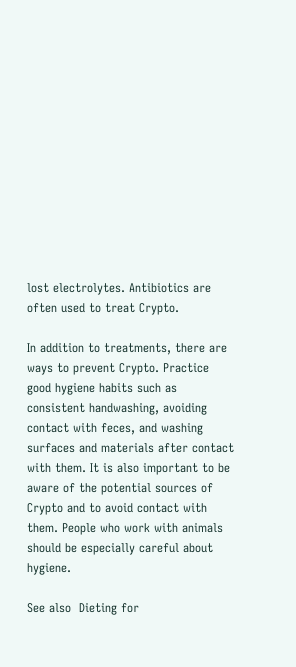lost electrolytes. Antibiotics are often used to treat Crypto.

In addition to treatments, there are ways to prevent Crypto. Practice good hygiene habits such as consistent handwashing, avoiding contact with feces, and washing surfaces and materials after contact with them. It is also important to be aware of the potential sources of Crypto and to avoid contact with them. People who work with animals should be especially careful about hygiene.

See also  Dieting for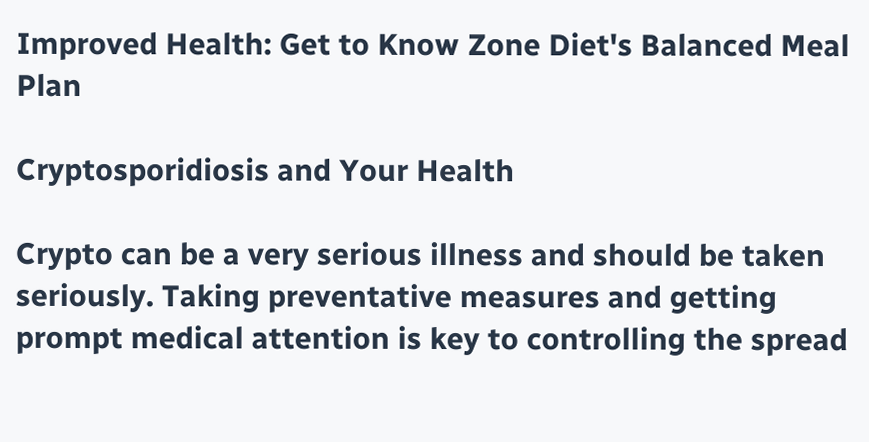Improved Health: Get to Know Zone Diet's Balanced Meal Plan

Cryptosporidiosis and Your Health

Crypto can be a very serious illness and should be taken seriously. Taking preventative measures and getting prompt medical attention is key to controlling the spread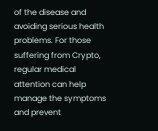of the disease and avoiding serious health problems. For those suffering from Crypto, regular medical attention can help manage the symptoms and prevent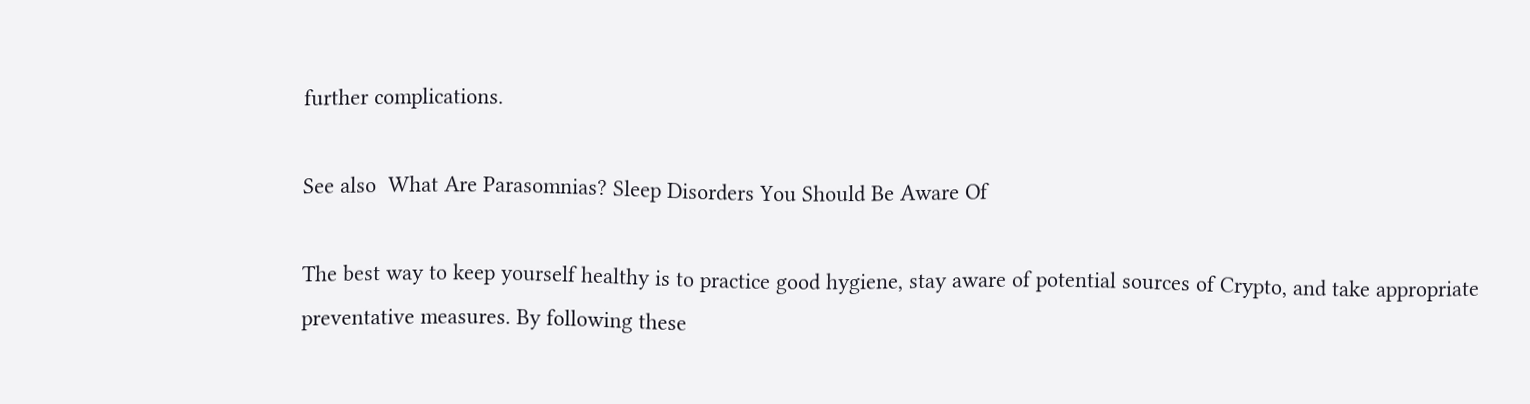further complications.

See also  What Are Parasomnias? Sleep Disorders You Should Be Aware Of

The best way to keep yourself healthy is to practice good hygiene, stay aware of potential sources of Crypto, and take appropriate preventative measures. By following these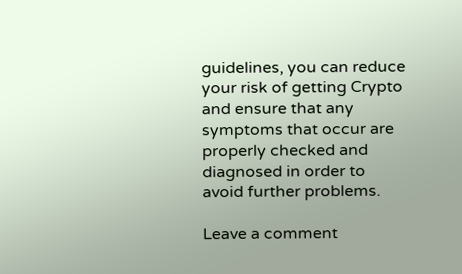guidelines, you can reduce your risk of getting Crypto and ensure that any symptoms that occur are properly checked and diagnosed in order to avoid further problems.

Leave a comment